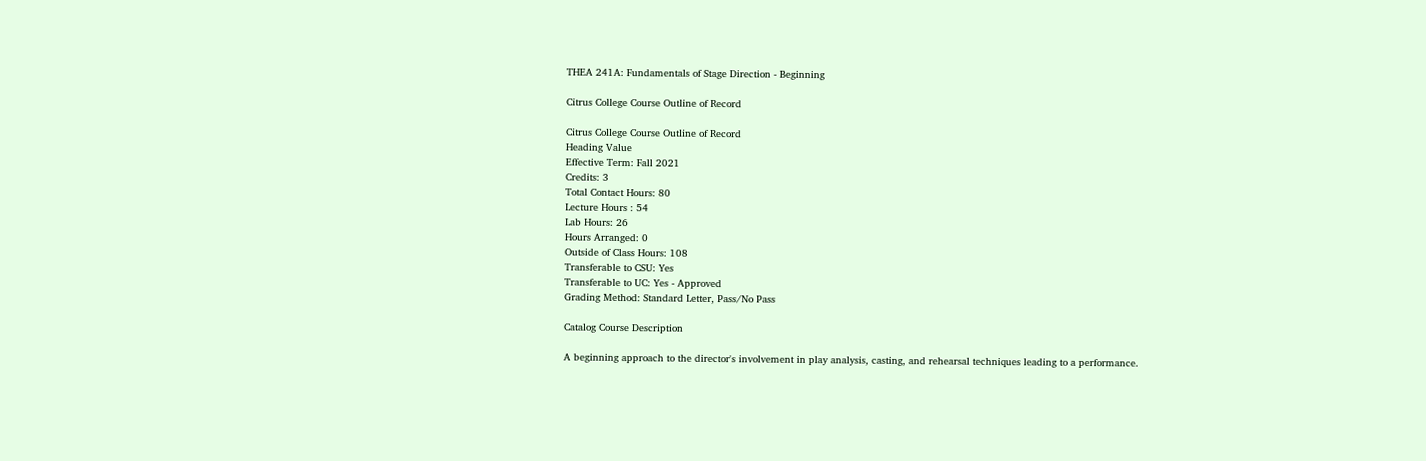THEA 241A: Fundamentals of Stage Direction - Beginning

Citrus College Course Outline of Record

Citrus College Course Outline of Record
Heading Value
Effective Term: Fall 2021
Credits: 3
Total Contact Hours: 80
Lecture Hours : 54
Lab Hours: 26
Hours Arranged: 0
Outside of Class Hours: 108
Transferable to CSU: Yes
Transferable to UC: Yes - Approved
Grading Method: Standard Letter, Pass/No Pass

Catalog Course Description

A beginning approach to the director's involvement in play analysis, casting, and rehearsal techniques leading to a performance.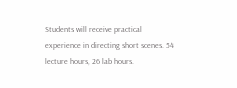Students will receive practical experience in directing short scenes. 54 lecture hours, 26 lab hours.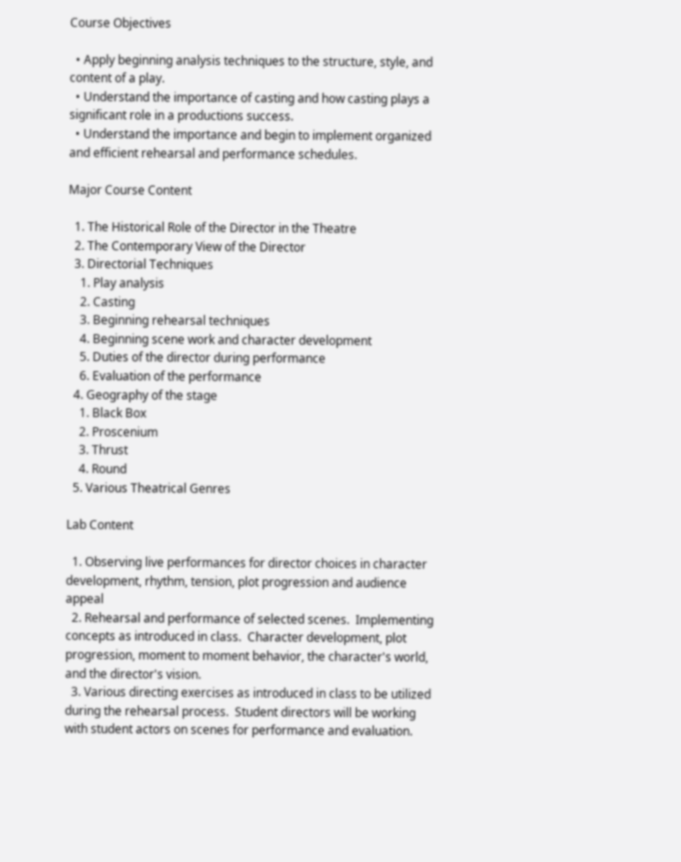Course Objectives

  • Apply beginning analysis techniques to the structure, style, and content of a play.
  • Understand the importance of casting and how casting plays a significant role in a productions success.
  • Understand the importance and begin to implement organized and efficient rehearsal and performance schedules.

Major Course Content

  1. The Historical Role of the Director in the Theatre
  2. The Contemporary View of the Director
  3. Directorial Techniques
    1. Play analysis
    2. Casting
    3. Beginning rehearsal techniques
    4. Beginning scene work and character development
    5. Duties of the director during performance
    6. Evaluation of the performance
  4. Geography of the stage
    1. Black Box
    2. Proscenium
    3. Thrust
    4. Round
  5. Various Theatrical Genres

Lab Content

  1. Observing live performances for director choices in character development, rhythm, tension, plot progression and audience appeal
  2. Rehearsal and performance of selected scenes.  Implementing concepts as introduced in class.  Character development, plot progression, moment to moment behavior, the character's world, and the director's vision.
  3. Various directing exercises as introduced in class to be utilized during the rehearsal process.  Student directors will be working with student actors on scenes for performance and evaluation.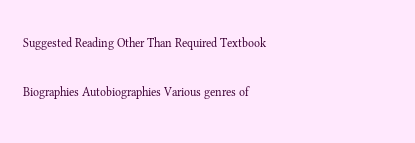Suggested Reading Other Than Required Textbook

Biographies Autobiographies Various genres of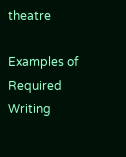theatre

Examples of Required Writing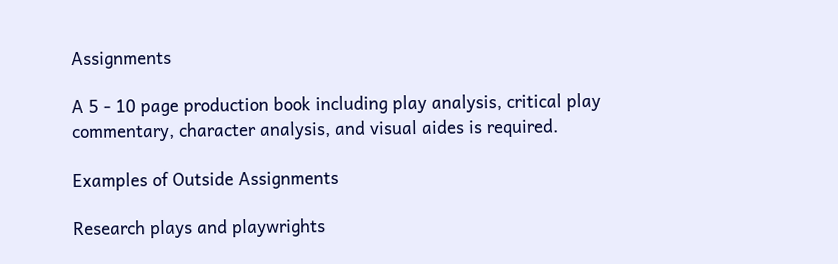Assignments

A 5 - 10 page production book including play analysis, critical play commentary, character analysis, and visual aides is required.

Examples of Outside Assignments

Research plays and playwrights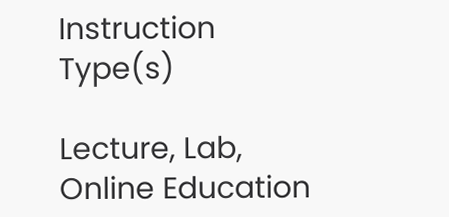Instruction Type(s)

Lecture, Lab, Online Education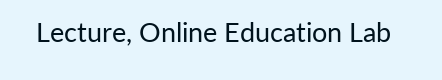Lecture, Online Education Lab